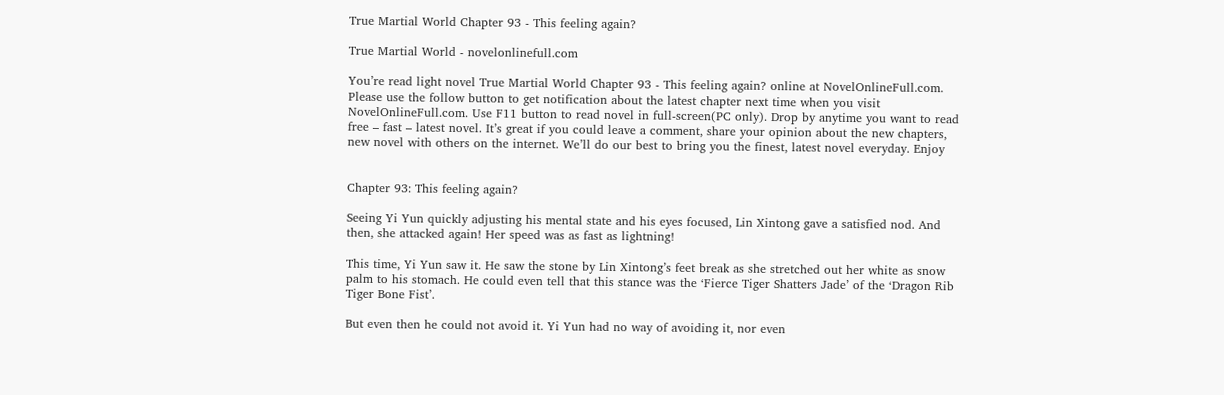True Martial World Chapter 93 - This feeling again?

True Martial World - novelonlinefull.com

You’re read light novel True Martial World Chapter 93 - This feeling again? online at NovelOnlineFull.com. Please use the follow button to get notification about the latest chapter next time when you visit NovelOnlineFull.com. Use F11 button to read novel in full-screen(PC only). Drop by anytime you want to read free – fast – latest novel. It’s great if you could leave a comment, share your opinion about the new chapters, new novel with others on the internet. We’ll do our best to bring you the finest, latest novel everyday. Enjoy


Chapter 93: This feeling again?

Seeing Yi Yun quickly adjusting his mental state and his eyes focused, Lin Xintong gave a satisfied nod. And then, she attacked again! Her speed was as fast as lightning!

This time, Yi Yun saw it. He saw the stone by Lin Xintong’s feet break as she stretched out her white as snow palm to his stomach. He could even tell that this stance was the ‘Fierce Tiger Shatters Jade’ of the ‘Dragon Rib Tiger Bone Fist’.

But even then he could not avoid it. Yi Yun had no way of avoiding it, nor even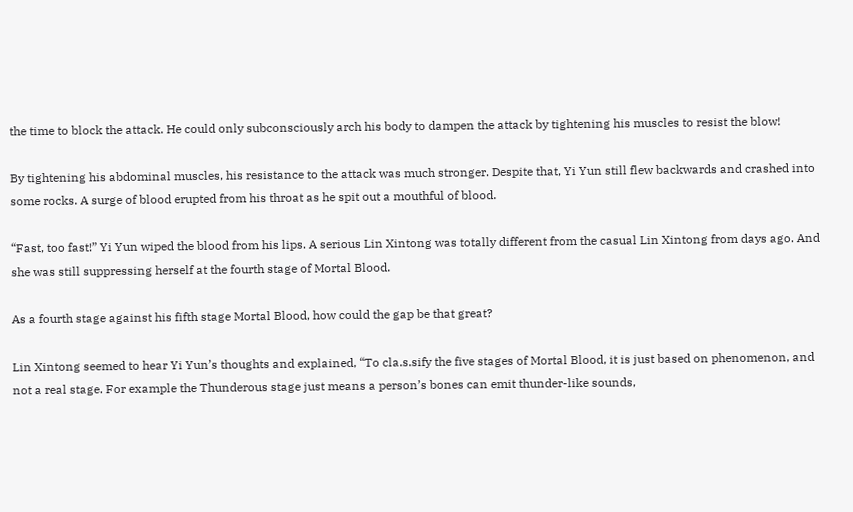the time to block the attack. He could only subconsciously arch his body to dampen the attack by tightening his muscles to resist the blow!

By tightening his abdominal muscles, his resistance to the attack was much stronger. Despite that, Yi Yun still flew backwards and crashed into some rocks. A surge of blood erupted from his throat as he spit out a mouthful of blood.

“Fast, too fast!” Yi Yun wiped the blood from his lips. A serious Lin Xintong was totally different from the casual Lin Xintong from days ago. And she was still suppressing herself at the fourth stage of Mortal Blood.

As a fourth stage against his fifth stage Mortal Blood, how could the gap be that great?

Lin Xintong seemed to hear Yi Yun’s thoughts and explained, “To cla.s.sify the five stages of Mortal Blood, it is just based on phenomenon, and not a real stage. For example the Thunderous stage just means a person’s bones can emit thunder-like sounds,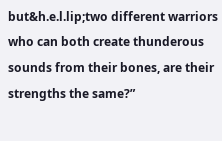but&h.e.l.lip;two different warriors who can both create thunderous sounds from their bones, are their strengths the same?”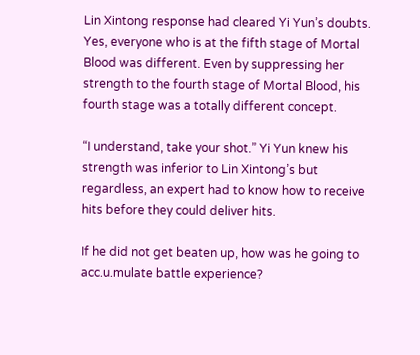Lin Xintong response had cleared Yi Yun’s doubts. Yes, everyone who is at the fifth stage of Mortal Blood was different. Even by suppressing her strength to the fourth stage of Mortal Blood, his fourth stage was a totally different concept.

“I understand, take your shot.” Yi Yun knew his strength was inferior to Lin Xintong’s but regardless, an expert had to know how to receive hits before they could deliver hits.

If he did not get beaten up, how was he going to acc.u.mulate battle experience?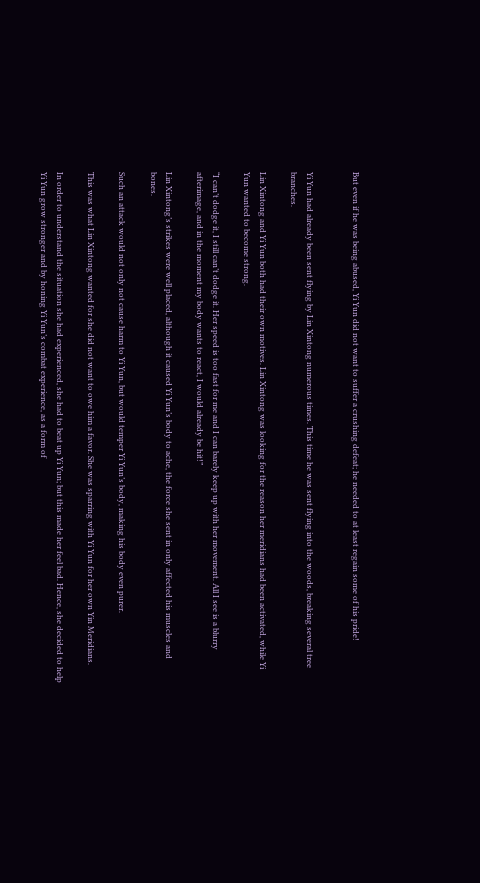But even if he was being abused, Yi Yun did not want to suffer a crushing defeat; he needed to at least regain some of his pride!


Yi Yun had already been sent flying by Lin Xintong numerous times. This time he was sent flying into the woods, breaking several tree branches.

Lin Xintong and Yi Yun both had their own motives. Lin Xintong was looking for the reason her meridians had been activated, while Yi Yun wanted to become strong.

“I can’t dodge it, I still can’t dodge it. Her speed is too fast for me and I can barely keep up with her movement. All I see is a blurry afterimage, and in the moment my body wants to react, I would already be hit!”

Lin Xintong’s strikes were well placed, although it caused Yi Yun’s body to ache, the force she sent in only affected his muscles and bones.

Such an attack would not only not cause harm to Yi Yun, but would temper Yi Yun’s body, making his body even purer.

This was what Lin Xintong wanted for she did not want to owe him a favor. She was sparring with Yi Yun for her own Yin Meridians.

In order to understand the situation she had experienced, she had to beat up Yi Yun; but this made her feel bad. Hence, she decided to help Yi Yun grow stronger and by honing Yi Yun’s combat experience, as a form of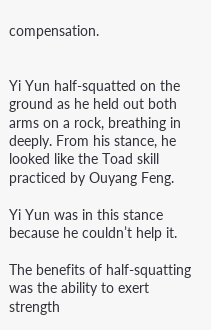compensation.


Yi Yun half-squatted on the ground as he held out both arms on a rock, breathing in deeply. From his stance, he looked like the Toad skill practiced by Ouyang Feng.

Yi Yun was in this stance because he couldn’t help it.

The benefits of half-squatting was the ability to exert strength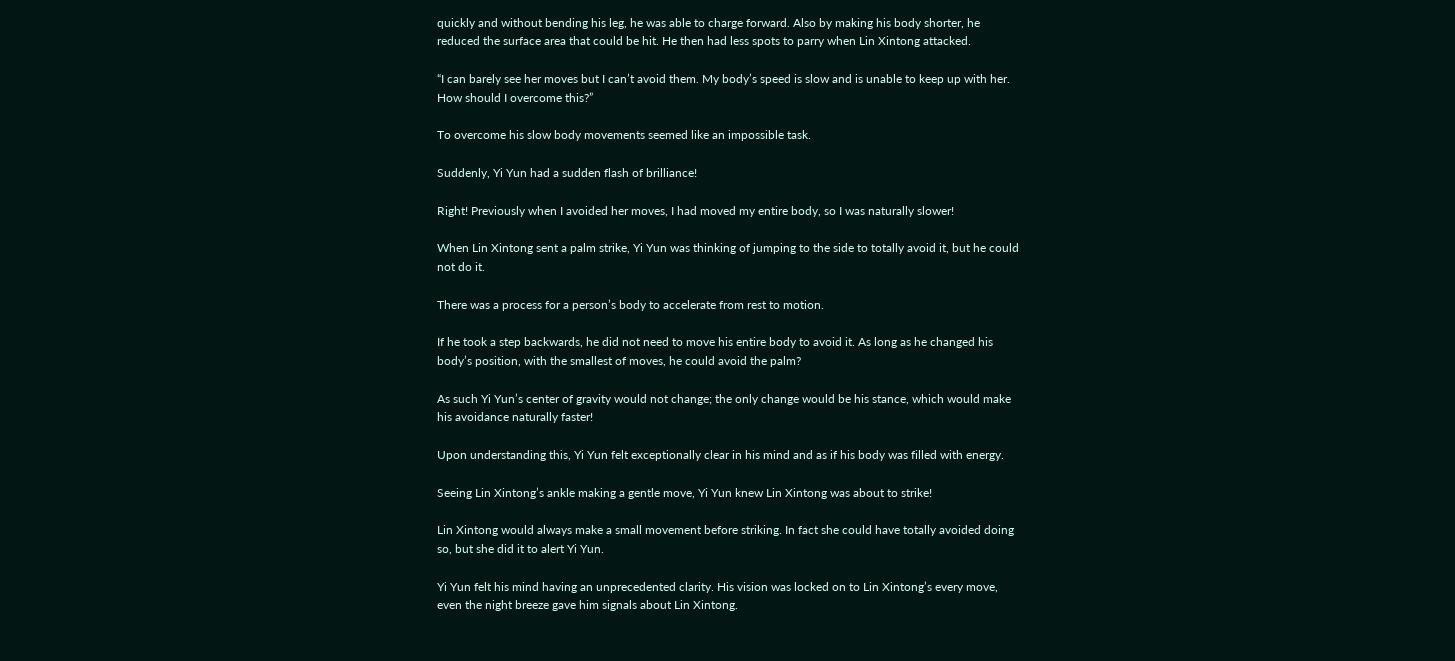quickly and without bending his leg, he was able to charge forward. Also by making his body shorter, he reduced the surface area that could be hit. He then had less spots to parry when Lin Xintong attacked.

“I can barely see her moves but I can’t avoid them. My body’s speed is slow and is unable to keep up with her. How should I overcome this?”

To overcome his slow body movements seemed like an impossible task.

Suddenly, Yi Yun had a sudden flash of brilliance!

Right! Previously when I avoided her moves, I had moved my entire body, so I was naturally slower!

When Lin Xintong sent a palm strike, Yi Yun was thinking of jumping to the side to totally avoid it, but he could not do it.

There was a process for a person’s body to accelerate from rest to motion.

If he took a step backwards, he did not need to move his entire body to avoid it. As long as he changed his body’s position, with the smallest of moves, he could avoid the palm?

As such Yi Yun’s center of gravity would not change; the only change would be his stance, which would make his avoidance naturally faster!

Upon understanding this, Yi Yun felt exceptionally clear in his mind and as if his body was filled with energy.

Seeing Lin Xintong’s ankle making a gentle move, Yi Yun knew Lin Xintong was about to strike!

Lin Xintong would always make a small movement before striking. In fact she could have totally avoided doing so, but she did it to alert Yi Yun.

Yi Yun felt his mind having an unprecedented clarity. His vision was locked on to Lin Xintong’s every move, even the night breeze gave him signals about Lin Xintong.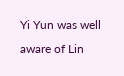Yi Yun was well aware of Lin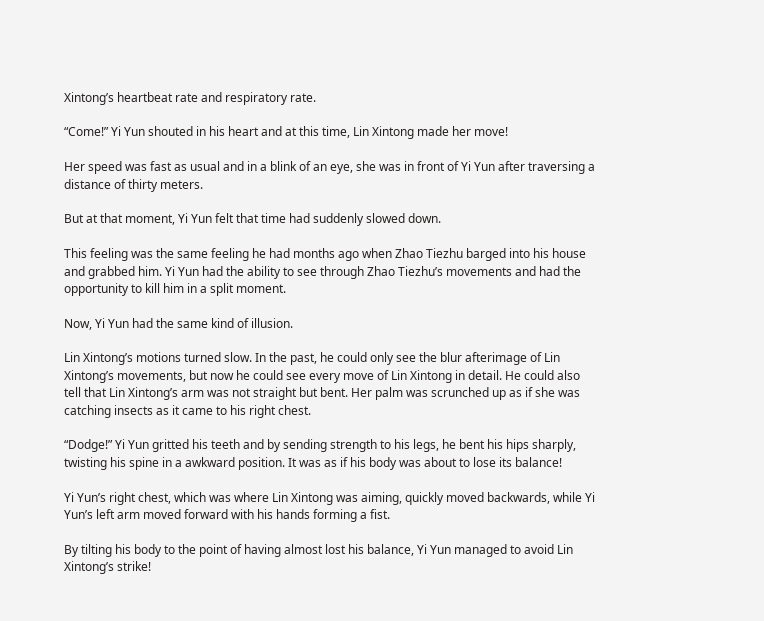Xintong’s heartbeat rate and respiratory rate.

“Come!” Yi Yun shouted in his heart and at this time, Lin Xintong made her move!

Her speed was fast as usual and in a blink of an eye, she was in front of Yi Yun after traversing a distance of thirty meters.

But at that moment, Yi Yun felt that time had suddenly slowed down.

This feeling was the same feeling he had months ago when Zhao Tiezhu barged into his house and grabbed him. Yi Yun had the ability to see through Zhao Tiezhu’s movements and had the opportunity to kill him in a split moment.

Now, Yi Yun had the same kind of illusion.

Lin Xintong’s motions turned slow. In the past, he could only see the blur afterimage of Lin Xintong’s movements, but now he could see every move of Lin Xintong in detail. He could also tell that Lin Xintong’s arm was not straight but bent. Her palm was scrunched up as if she was catching insects as it came to his right chest.

“Dodge!” Yi Yun gritted his teeth and by sending strength to his legs, he bent his hips sharply, twisting his spine in a awkward position. It was as if his body was about to lose its balance!

Yi Yun’s right chest, which was where Lin Xintong was aiming, quickly moved backwards, while Yi Yun’s left arm moved forward with his hands forming a fist.

By tilting his body to the point of having almost lost his balance, Yi Yun managed to avoid Lin Xintong’s strike!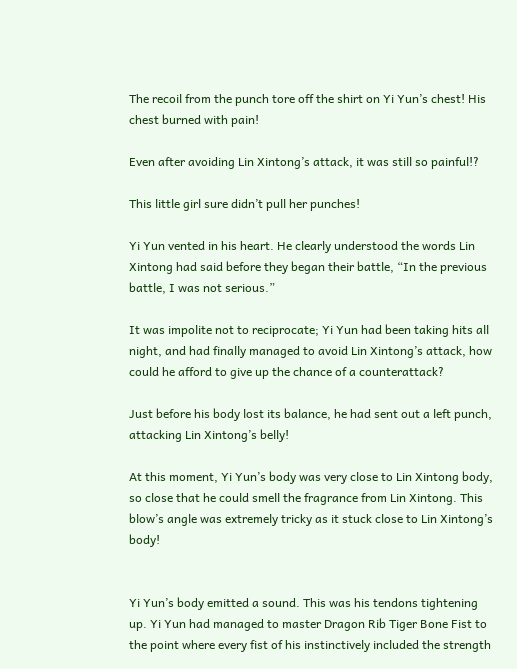The recoil from the punch tore off the shirt on Yi Yun’s chest! His chest burned with pain!

Even after avoiding Lin Xintong’s attack, it was still so painful!?

This little girl sure didn’t pull her punches!

Yi Yun vented in his heart. He clearly understood the words Lin Xintong had said before they began their battle, “In the previous battle, I was not serious.”

It was impolite not to reciprocate; Yi Yun had been taking hits all night, and had finally managed to avoid Lin Xintong’s attack, how could he afford to give up the chance of a counterattack?

Just before his body lost its balance, he had sent out a left punch, attacking Lin Xintong’s belly!

At this moment, Yi Yun’s body was very close to Lin Xintong body, so close that he could smell the fragrance from Lin Xintong. This blow’s angle was extremely tricky as it stuck close to Lin Xintong’s body!


Yi Yun’s body emitted a sound. This was his tendons tightening up. Yi Yun had managed to master Dragon Rib Tiger Bone Fist to the point where every fist of his instinctively included the strength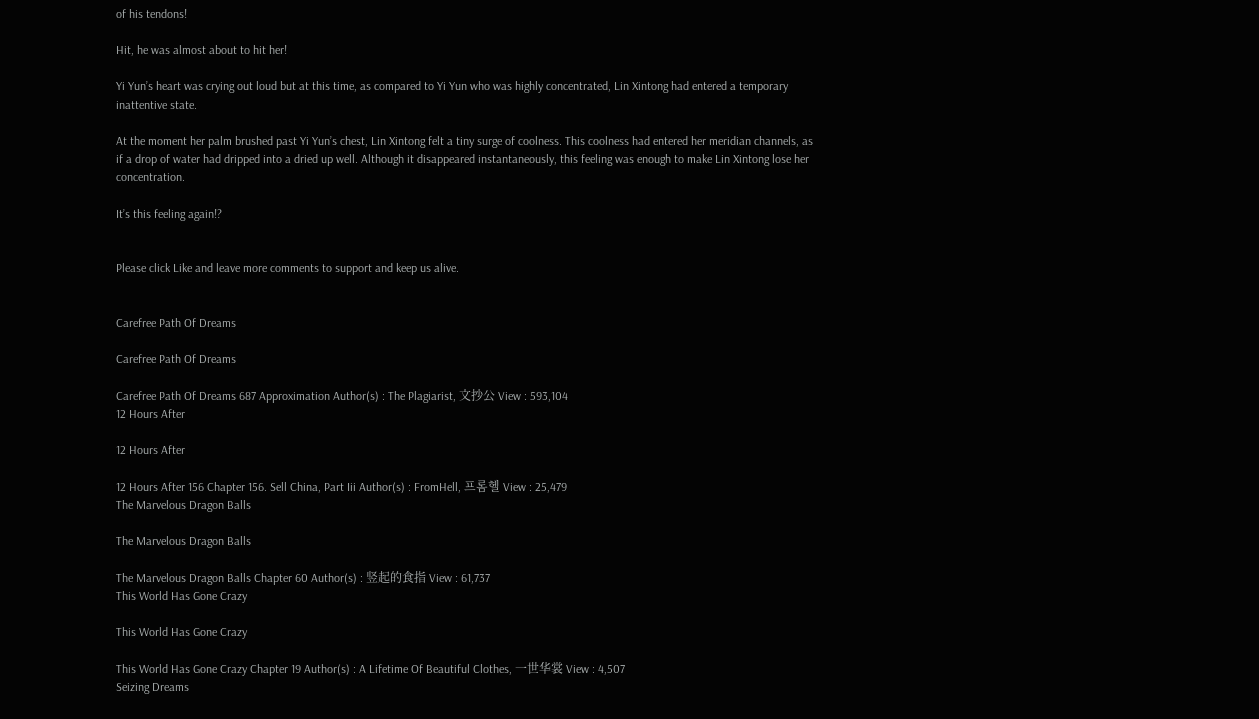of his tendons!

Hit, he was almost about to hit her!

Yi Yun’s heart was crying out loud but at this time, as compared to Yi Yun who was highly concentrated, Lin Xintong had entered a temporary inattentive state.

At the moment her palm brushed past Yi Yun’s chest, Lin Xintong felt a tiny surge of coolness. This coolness had entered her meridian channels, as if a drop of water had dripped into a dried up well. Although it disappeared instantaneously, this feeling was enough to make Lin Xintong lose her concentration.

It’s this feeling again!?


Please click Like and leave more comments to support and keep us alive.


Carefree Path Of Dreams

Carefree Path Of Dreams

Carefree Path Of Dreams 687 Approximation Author(s) : The Plagiarist, 文抄公 View : 593,104
12 Hours After

12 Hours After

12 Hours After 156 Chapter 156. Sell China, Part Iii Author(s) : FromHell, 프롬헬 View : 25,479
The Marvelous Dragon Balls

The Marvelous Dragon Balls

The Marvelous Dragon Balls Chapter 60 Author(s) : 竖起的食指 View : 61,737
This World Has Gone Crazy

This World Has Gone Crazy

This World Has Gone Crazy Chapter 19 Author(s) : A Lifetime Of Beautiful Clothes, 一世华裳 View : 4,507
Seizing Dreams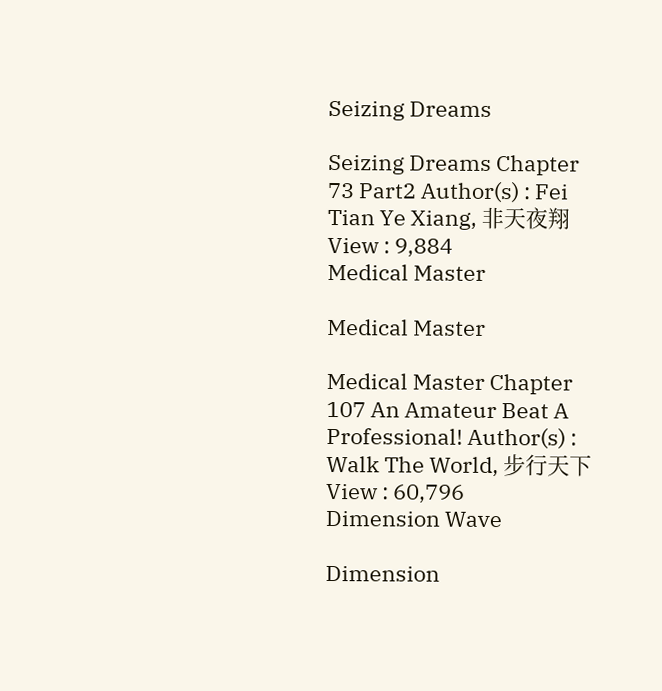Seizing Dreams

Seizing Dreams Chapter 73 Part2 Author(s) : Fei Tian Ye Xiang, 非天夜翔 View : 9,884
Medical Master

Medical Master

Medical Master Chapter 107 An Amateur Beat A Professional! Author(s) : Walk The World, 步行天下 View : 60,796
Dimension Wave

Dimension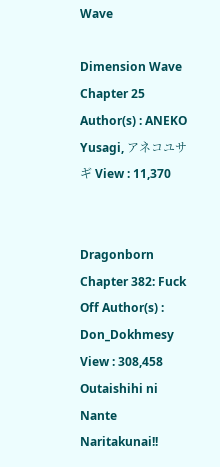Wave

Dimension Wave Chapter 25 Author(s) : ANEKO Yusagi, アネコユサギ View : 11,370


Dragonborn Chapter 382: Fuck Off Author(s) : Don_Dokhmesy View : 308,458
Outaishihi ni Nante Naritakunai!!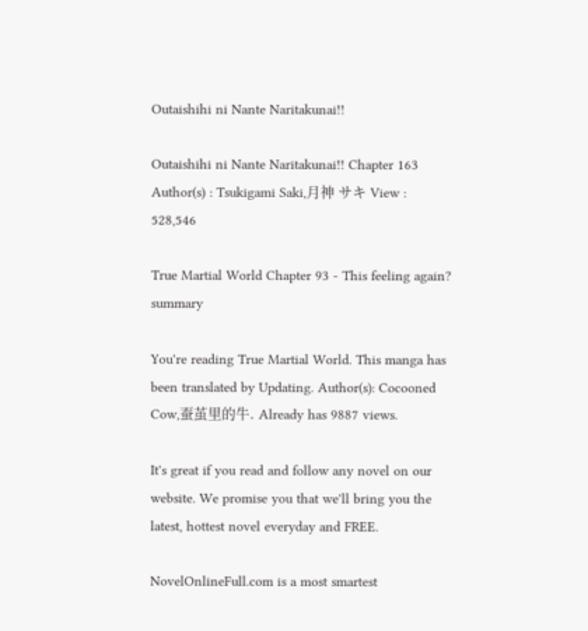Outaishihi ni Nante Naritakunai!!

Outaishihi ni Nante Naritakunai!! Chapter 163 Author(s) : Tsukigami Saki,月神 サキ View : 528,546

True Martial World Chapter 93 - This feeling again? summary

You're reading True Martial World. This manga has been translated by Updating. Author(s): Cocooned Cow,蚕茧里的牛. Already has 9887 views.

It's great if you read and follow any novel on our website. We promise you that we'll bring you the latest, hottest novel everyday and FREE.

NovelOnlineFull.com is a most smartest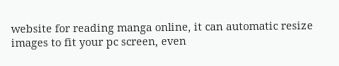website for reading manga online, it can automatic resize images to fit your pc screen, even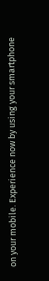on your mobile. Experience now by using your smartphone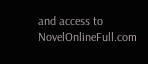and access to NovelOnlineFull.com